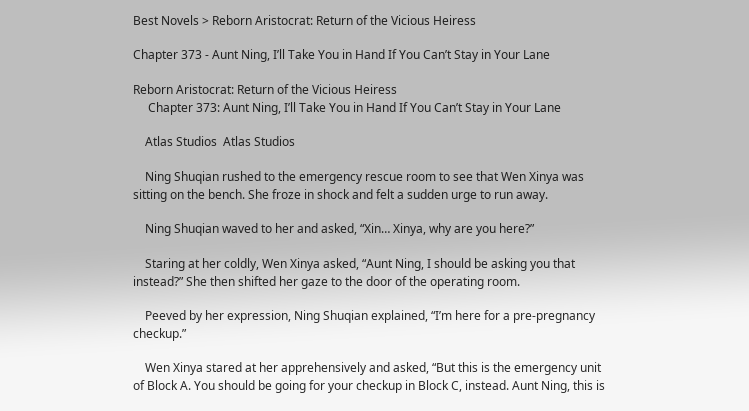Best Novels > Reborn Aristocrat: Return of the Vicious Heiress

Chapter 373 - Aunt Ning, I’ll Take You in Hand If You Can’t Stay in Your Lane

Reborn Aristocrat: Return of the Vicious Heiress
     Chapter 373: Aunt Ning, I’ll Take You in Hand If You Can’t Stay in Your Lane

    Atlas Studios  Atlas Studios

    Ning Shuqian rushed to the emergency rescue room to see that Wen Xinya was sitting on the bench. She froze in shock and felt a sudden urge to run away.

    Ning Shuqian waved to her and asked, “Xin… Xinya, why are you here?”

    Staring at her coldly, Wen Xinya asked, “Aunt Ning, I should be asking you that instead?” She then shifted her gaze to the door of the operating room.

    Peeved by her expression, Ning Shuqian explained, “I’m here for a pre-pregnancy checkup.”

    Wen Xinya stared at her apprehensively and asked, “But this is the emergency unit of Block A. You should be going for your checkup in Block C, instead. Aunt Ning, this is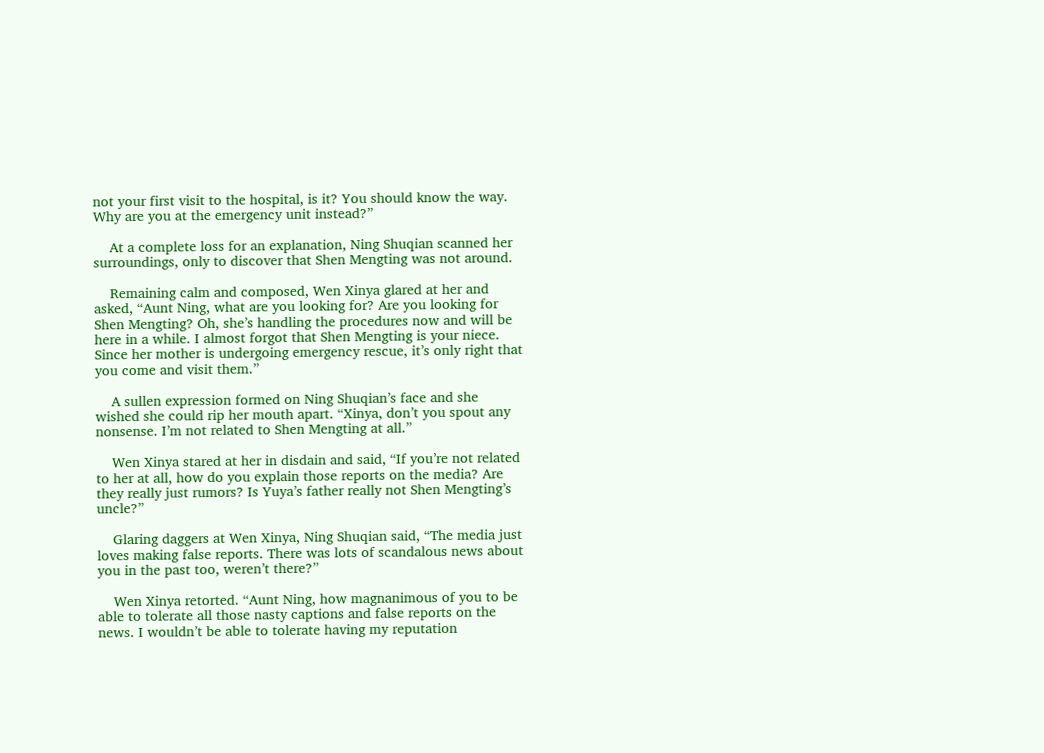not your first visit to the hospital, is it? You should know the way. Why are you at the emergency unit instead?”

    At a complete loss for an explanation, Ning Shuqian scanned her surroundings, only to discover that Shen Mengting was not around.

    Remaining calm and composed, Wen Xinya glared at her and asked, “Aunt Ning, what are you looking for? Are you looking for Shen Mengting? Oh, she’s handling the procedures now and will be here in a while. I almost forgot that Shen Mengting is your niece. Since her mother is undergoing emergency rescue, it’s only right that you come and visit them.”

    A sullen expression formed on Ning Shuqian’s face and she wished she could rip her mouth apart. “Xinya, don’t you spout any nonsense. I’m not related to Shen Mengting at all.”

    Wen Xinya stared at her in disdain and said, “If you’re not related to her at all, how do you explain those reports on the media? Are they really just rumors? Is Yuya’s father really not Shen Mengting’s uncle?”

    Glaring daggers at Wen Xinya, Ning Shuqian said, “The media just loves making false reports. There was lots of scandalous news about you in the past too, weren’t there?”

    Wen Xinya retorted. “Aunt Ning, how magnanimous of you to be able to tolerate all those nasty captions and false reports on the news. I wouldn’t be able to tolerate having my reputation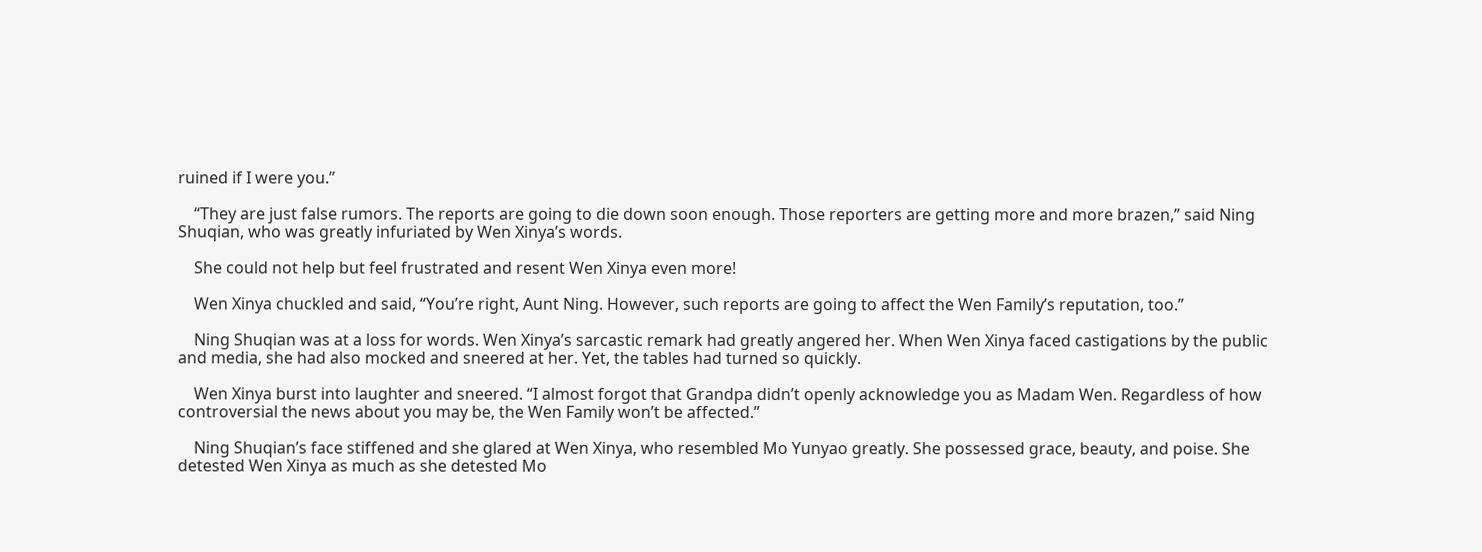ruined if I were you.”

    “They are just false rumors. The reports are going to die down soon enough. Those reporters are getting more and more brazen,” said Ning Shuqian, who was greatly infuriated by Wen Xinya’s words.

    She could not help but feel frustrated and resent Wen Xinya even more!

    Wen Xinya chuckled and said, “You’re right, Aunt Ning. However, such reports are going to affect the Wen Family’s reputation, too.”

    Ning Shuqian was at a loss for words. Wen Xinya’s sarcastic remark had greatly angered her. When Wen Xinya faced castigations by the public and media, she had also mocked and sneered at her. Yet, the tables had turned so quickly.

    Wen Xinya burst into laughter and sneered. “I almost forgot that Grandpa didn’t openly acknowledge you as Madam Wen. Regardless of how controversial the news about you may be, the Wen Family won’t be affected.”

    Ning Shuqian’s face stiffened and she glared at Wen Xinya, who resembled Mo Yunyao greatly. She possessed grace, beauty, and poise. She detested Wen Xinya as much as she detested Mo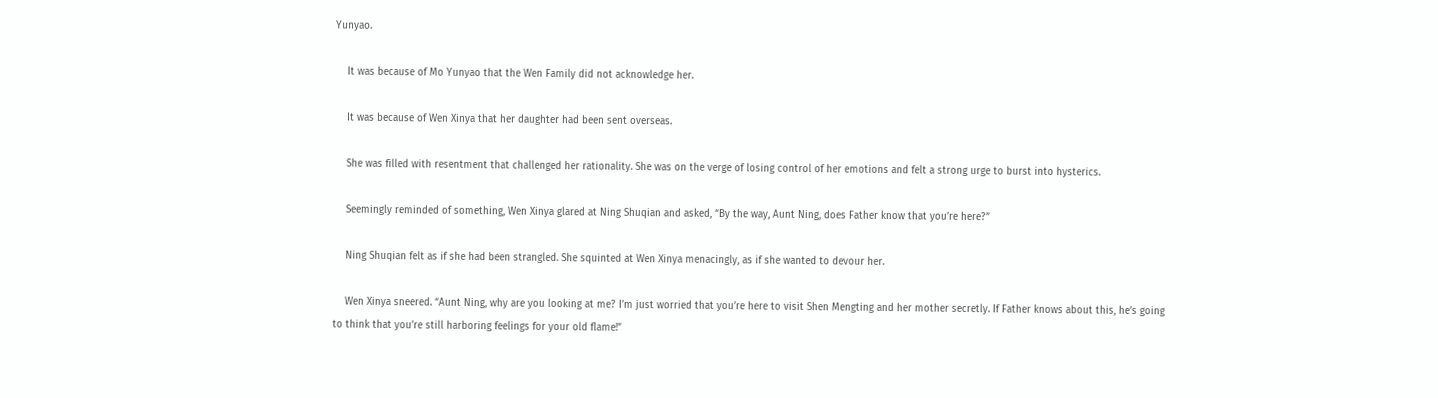Yunyao.

    It was because of Mo Yunyao that the Wen Family did not acknowledge her.

    It was because of Wen Xinya that her daughter had been sent overseas.

    She was filled with resentment that challenged her rationality. She was on the verge of losing control of her emotions and felt a strong urge to burst into hysterics.

    Seemingly reminded of something, Wen Xinya glared at Ning Shuqian and asked, “By the way, Aunt Ning, does Father know that you’re here?”

    Ning Shuqian felt as if she had been strangled. She squinted at Wen Xinya menacingly, as if she wanted to devour her.

    Wen Xinya sneered. “Aunt Ning, why are you looking at me? I’m just worried that you’re here to visit Shen Mengting and her mother secretly. If Father knows about this, he’s going to think that you’re still harboring feelings for your old flame!”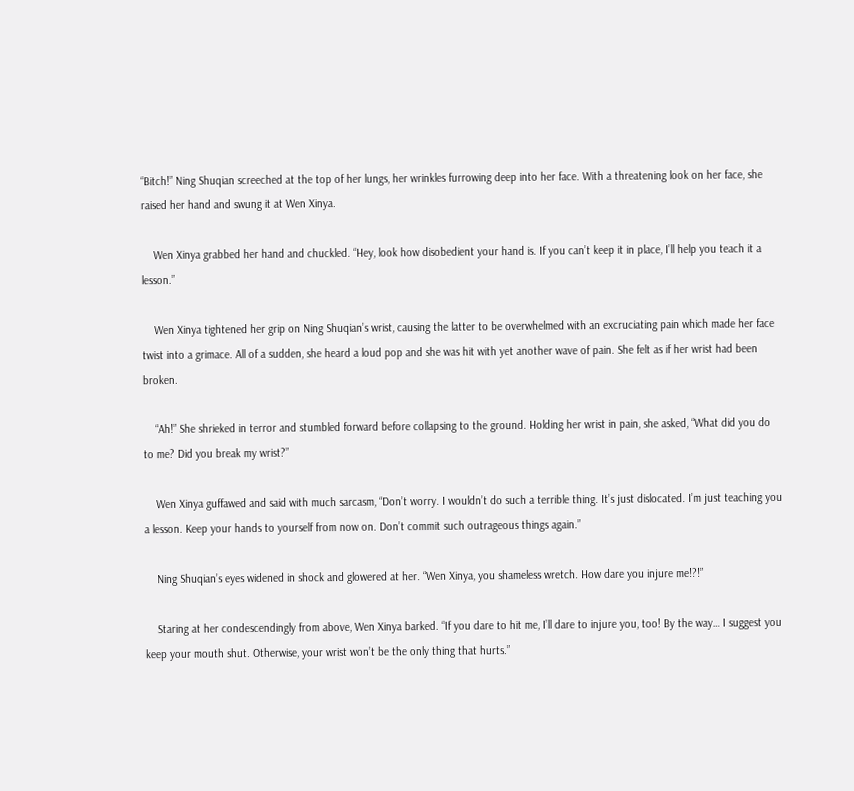“Bitch!” Ning Shuqian screeched at the top of her lungs, her wrinkles furrowing deep into her face. With a threatening look on her face, she raised her hand and swung it at Wen Xinya.

    Wen Xinya grabbed her hand and chuckled. “Hey, look how disobedient your hand is. If you can’t keep it in place, I’ll help you teach it a lesson.”

    Wen Xinya tightened her grip on Ning Shuqian’s wrist, causing the latter to be overwhelmed with an excruciating pain which made her face twist into a grimace. All of a sudden, she heard a loud pop and she was hit with yet another wave of pain. She felt as if her wrist had been broken.

    “Ah!” She shrieked in terror and stumbled forward before collapsing to the ground. Holding her wrist in pain, she asked, “What did you do to me? Did you break my wrist?”

    Wen Xinya guffawed and said with much sarcasm, “Don’t worry. I wouldn’t do such a terrible thing. It’s just dislocated. I’m just teaching you a lesson. Keep your hands to yourself from now on. Don’t commit such outrageous things again.”

    Ning Shuqian’s eyes widened in shock and glowered at her. “Wen Xinya, you shameless wretch. How dare you injure me!?!”

    Staring at her condescendingly from above, Wen Xinya barked. “If you dare to hit me, I’ll dare to injure you, too! By the way… I suggest you keep your mouth shut. Otherwise, your wrist won’t be the only thing that hurts.”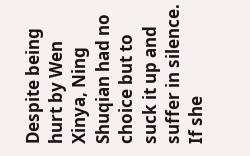Despite being hurt by Wen Xinya, Ning Shuqian had no choice but to suck it up and suffer in silence. If she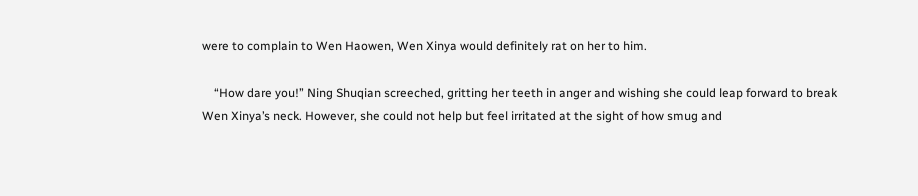were to complain to Wen Haowen, Wen Xinya would definitely rat on her to him.

    “How dare you!” Ning Shuqian screeched, gritting her teeth in anger and wishing she could leap forward to break Wen Xinya’s neck. However, she could not help but feel irritated at the sight of how smug and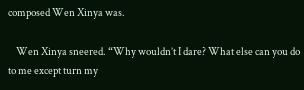composed Wen Xinya was.

    Wen Xinya sneered. “Why wouldn’t I dare? What else can you do to me except turn my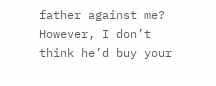father against me? However, I don’t think he’d buy your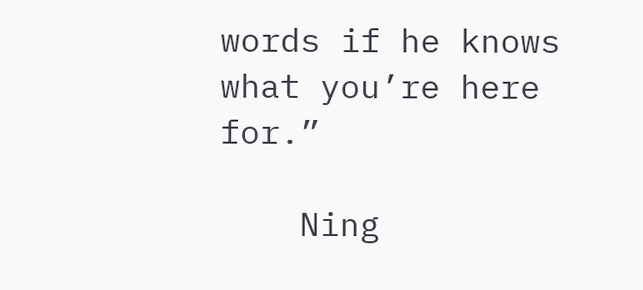words if he knows what you’re here for.”

    Ning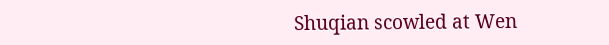Shuqian scowled at Wen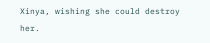Xinya, wishing she could destroy her.